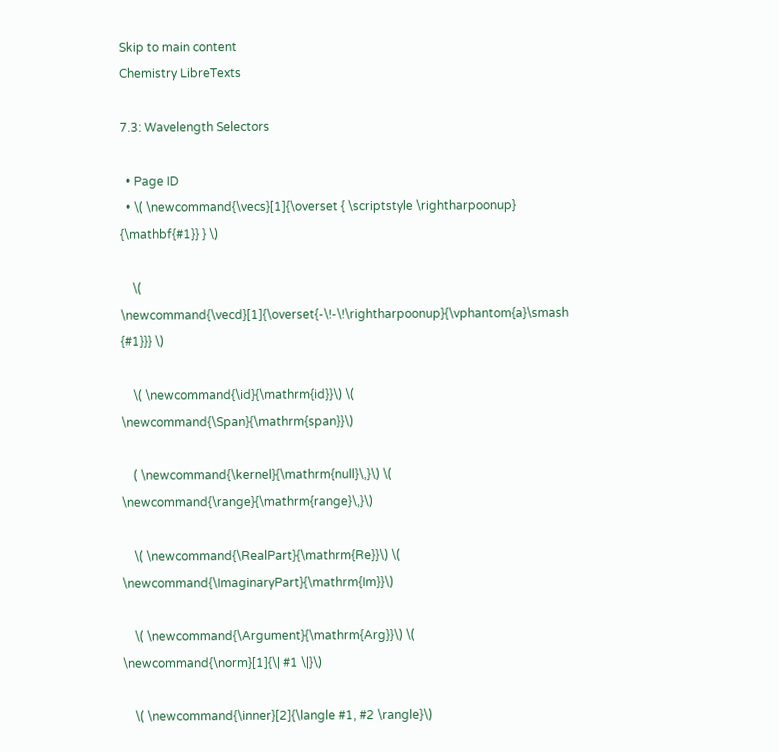Skip to main content
Chemistry LibreTexts

7.3: Wavelength Selectors

  • Page ID
  • \( \newcommand{\vecs}[1]{\overset { \scriptstyle \rightharpoonup} {\mathbf{#1}} } \)

    \( \newcommand{\vecd}[1]{\overset{-\!-\!\rightharpoonup}{\vphantom{a}\smash {#1}}} \)

    \( \newcommand{\id}{\mathrm{id}}\) \( \newcommand{\Span}{\mathrm{span}}\)

    ( \newcommand{\kernel}{\mathrm{null}\,}\) \( \newcommand{\range}{\mathrm{range}\,}\)

    \( \newcommand{\RealPart}{\mathrm{Re}}\) \( \newcommand{\ImaginaryPart}{\mathrm{Im}}\)

    \( \newcommand{\Argument}{\mathrm{Arg}}\) \( \newcommand{\norm}[1]{\| #1 \|}\)

    \( \newcommand{\inner}[2]{\langle #1, #2 \rangle}\)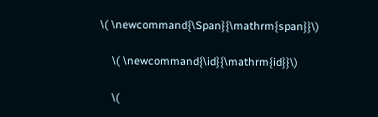\( \newcommand{\Span}{\mathrm{span}}\)

    \( \newcommand{\id}{\mathrm{id}}\)

    \(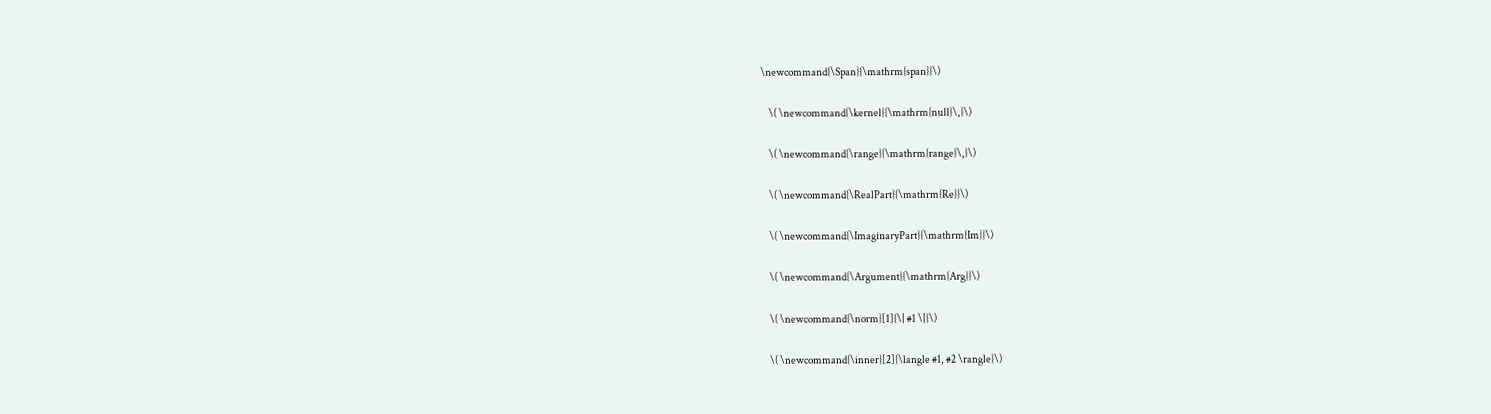\newcommand{\Span}{\mathrm{span}}\)

    \( \newcommand{\kernel}{\mathrm{null}\,}\)

    \( \newcommand{\range}{\mathrm{range}\,}\)

    \( \newcommand{\RealPart}{\mathrm{Re}}\)

    \( \newcommand{\ImaginaryPart}{\mathrm{Im}}\)

    \( \newcommand{\Argument}{\mathrm{Arg}}\)

    \( \newcommand{\norm}[1]{\| #1 \|}\)

    \( \newcommand{\inner}[2]{\langle #1, #2 \rangle}\)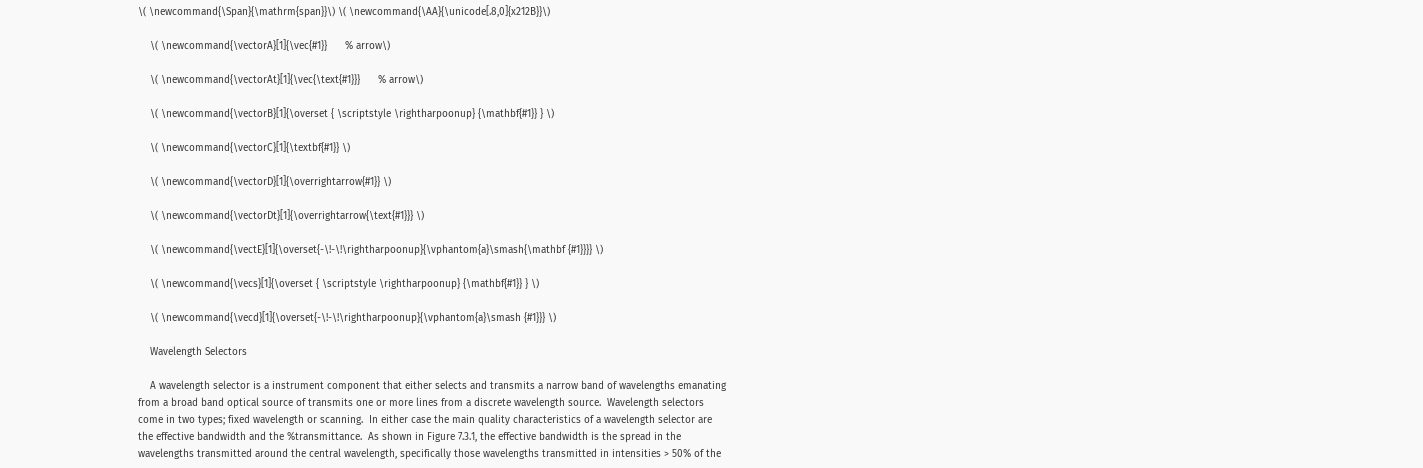\( \newcommand{\Span}{\mathrm{span}}\) \( \newcommand{\AA}{\unicode[.8,0]{x212B}}\)

    \( \newcommand{\vectorA}[1]{\vec{#1}}      % arrow\)

    \( \newcommand{\vectorAt}[1]{\vec{\text{#1}}}      % arrow\)

    \( \newcommand{\vectorB}[1]{\overset { \scriptstyle \rightharpoonup} {\mathbf{#1}} } \)

    \( \newcommand{\vectorC}[1]{\textbf{#1}} \)

    \( \newcommand{\vectorD}[1]{\overrightarrow{#1}} \)

    \( \newcommand{\vectorDt}[1]{\overrightarrow{\text{#1}}} \)

    \( \newcommand{\vectE}[1]{\overset{-\!-\!\rightharpoonup}{\vphantom{a}\smash{\mathbf {#1}}}} \)

    \( \newcommand{\vecs}[1]{\overset { \scriptstyle \rightharpoonup} {\mathbf{#1}} } \)

    \( \newcommand{\vecd}[1]{\overset{-\!-\!\rightharpoonup}{\vphantom{a}\smash {#1}}} \)

    Wavelength Selectors

    A wavelength selector is a instrument component that either selects and transmits a narrow band of wavelengths emanating from a broad band optical source of transmits one or more lines from a discrete wavelength source.  Wavelength selectors come in two types; fixed wavelength or scanning.  In either case the main quality characteristics of a wavelength selector are the effective bandwidth and the %transmittance.  As shown in Figure 7.3.1, the effective bandwidth is the spread in the wavelengths transmitted around the central wavelength, specifically those wavelengths transmitted in intensities > 50% of the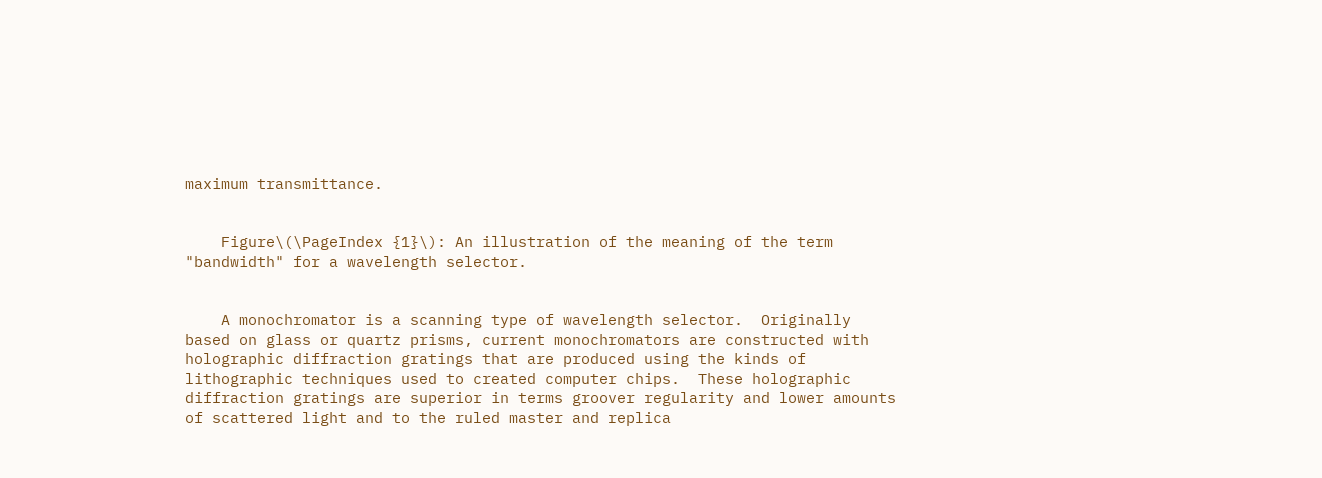maximum transmittance.


    Figure\(\PageIndex {1}\): An illustration of the meaning of the term "bandwidth" for a wavelength selector.


    A monochromator is a scanning type of wavelength selector.  Originally based on glass or quartz prisms, current monochromators are constructed with holographic diffraction gratings that are produced using the kinds of lithographic techniques used to created computer chips.  These holographic diffraction gratings are superior in terms groover regularity and lower amounts of scattered light and to the ruled master and replica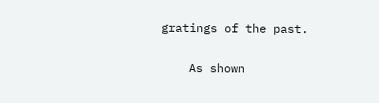gratings of the past.

    As shown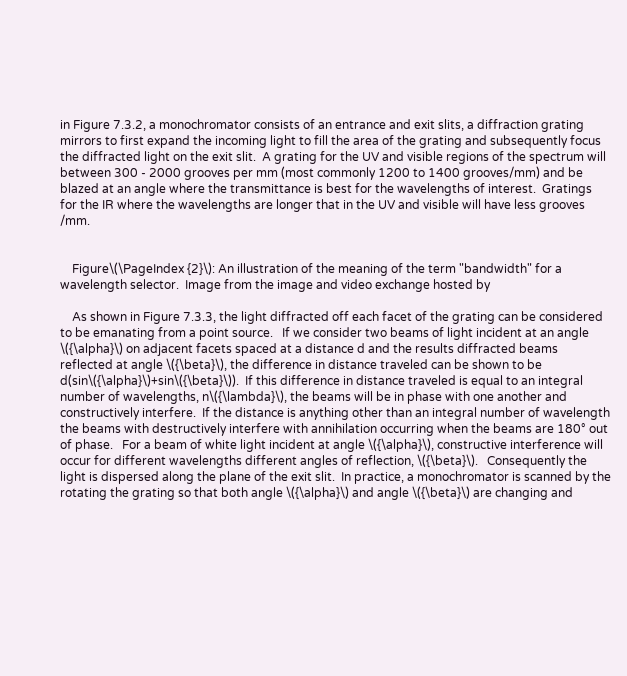in Figure 7.3.2, a monochromator consists of an entrance and exit slits, a diffraction grating mirrors to first expand the incoming light to fill the area of the grating and subsequently focus the diffracted light on the exit slit.  A grating for the UV and visible regions of the spectrum will between 300 - 2000 grooves per mm (most commonly 1200 to 1400 grooves/mm) and be blazed at an angle where the transmittance is best for the wavelengths of interest.  Gratings for the IR where the wavelengths are longer that in the UV and visible will have less grooves /mm.


    Figure\(\PageIndex {2}\): An illustration of the meaning of the term "bandwidth" for a wavelength selector.  Image from the image and video exchange hosted by

    As shown in Figure 7.3.3, the light diffracted off each facet of the grating can be considered to be emanating from a point source.   If we consider two beams of light incident at an angle \({\alpha}\) on adjacent facets spaced at a distance d and the results diffracted beams reflected at angle \({\beta}\), the difference in distance traveled can be shown to be d(sin\({\alpha}\)+sin\({\beta}\)).  If this difference in distance traveled is equal to an integral number of wavelengths, n\({\lambda}\), the beams will be in phase with one another and constructively interfere.  If the distance is anything other than an integral number of wavelength the beams with destructively interfere with annihilation occurring when the beams are 180° out of phase.   For a beam of white light incident at angle \({\alpha}\), constructive interference will occur for different wavelengths different angles of reflection, \({\beta}\).   Consequently the light is dispersed along the plane of the exit slit.  In practice, a monochromator is scanned by the rotating the grating so that both angle \({\alpha}\) and angle \({\beta}\) are changing and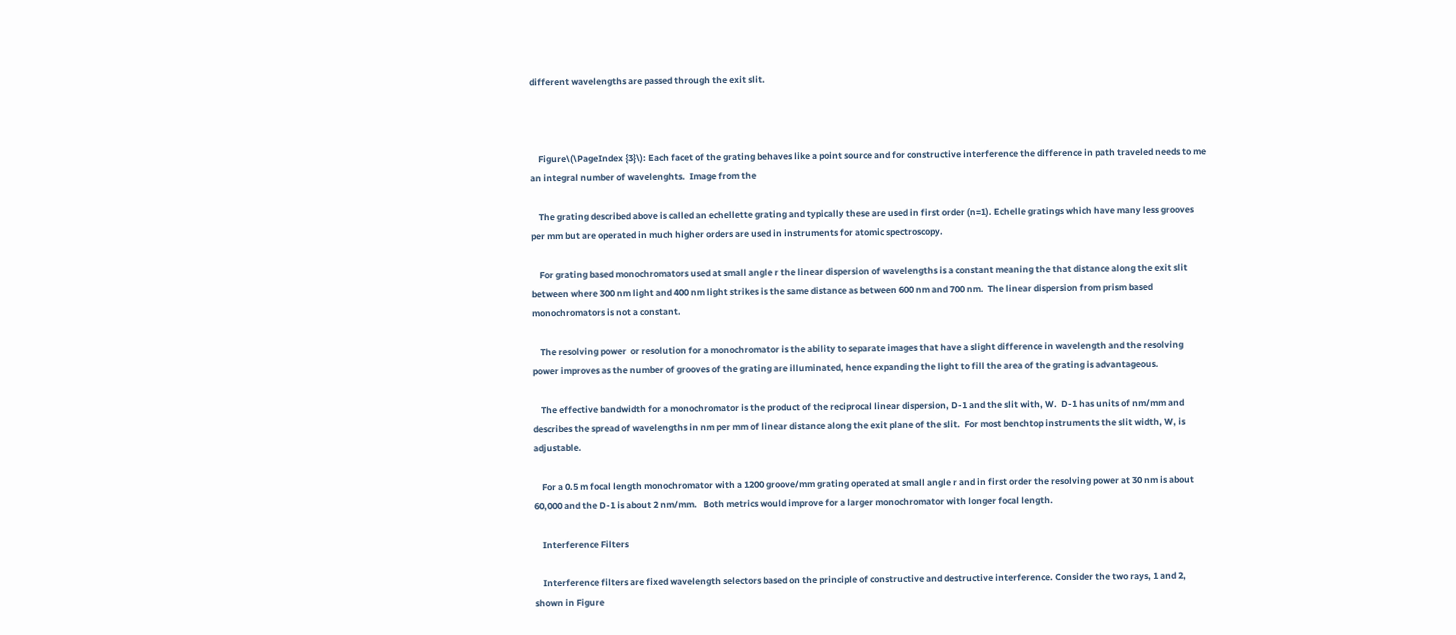different wavelengths are passed through the exit slit.



    Figure\(\PageIndex {3}\): Each facet of the grating behaves like a point source and for constructive interference the difference in path traveled needs to me an integral number of wavelenghts.  Image from the

    The grating described above is called an echellette grating and typically these are used in first order (n=1). Echelle gratings which have many less grooves per mm but are operated in much higher orders are used in instruments for atomic spectroscopy.

    For grating based monochromators used at small angle r the linear dispersion of wavelengths is a constant meaning the that distance along the exit slit between where 300 nm light and 400 nm light strikes is the same distance as between 600 nm and 700 nm.  The linear dispersion from prism based monochromators is not a constant.

    The resolving power  or resolution for a monochromator is the ability to separate images that have a slight difference in wavelength and the resolving power improves as the number of grooves of the grating are illuminated, hence expanding the light to fill the area of the grating is advantageous.

    The effective bandwidth for a monochromator is the product of the reciprocal linear dispersion, D-1 and the slit with, W.  D-1 has units of nm/mm and describes the spread of wavelengths in nm per mm of linear distance along the exit plane of the slit.  For most benchtop instruments the slit width, W, is adjustable.

    For a 0.5 m focal length monochromator with a 1200 groove/mm grating operated at small angle r and in first order the resolving power at 30 nm is about 60,000 and the D-1 is about 2 nm/mm.   Both metrics would improve for a larger monochromator with longer focal length.

    Interference Filters

    Interference filters are fixed wavelength selectors based on the principle of constructive and destructive interference. Consider the two rays, 1 and 2, shown in Figure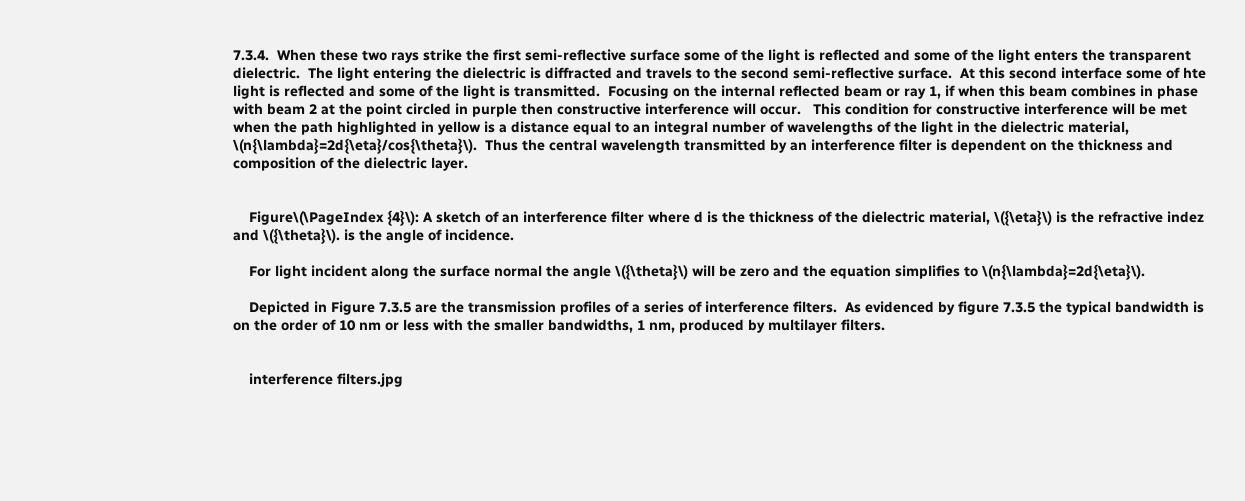7.3.4.  When these two rays strike the first semi-reflective surface some of the light is reflected and some of the light enters the transparent dielectric.  The light entering the dielectric is diffracted and travels to the second semi-reflective surface.  At this second interface some of hte light is reflected and some of the light is transmitted.  Focusing on the internal reflected beam or ray 1, if when this beam combines in phase with beam 2 at the point circled in purple then constructive interference will occur.   This condition for constructive interference will be met when the path highlighted in yellow is a distance equal to an integral number of wavelengths of the light in the dielectric material, \(n{\lambda}=2d{\eta}/cos{\theta}\).  Thus the central wavelength transmitted by an interference filter is dependent on the thickness and composition of the dielectric layer.


    Figure\(\PageIndex {4}\): A sketch of an interference filter where d is the thickness of the dielectric material, \({\eta}\) is the refractive indez and \({\theta}\). is the angle of incidence.

    For light incident along the surface normal the angle \({\theta}\) will be zero and the equation simplifies to \(n{\lambda}=2d{\eta}\).

    Depicted in Figure 7.3.5 are the transmission profiles of a series of interference filters.  As evidenced by figure 7.3.5 the typical bandwidth is on the order of 10 nm or less with the smaller bandwidths, 1 nm, produced by multilayer filters.


    interference filters.jpg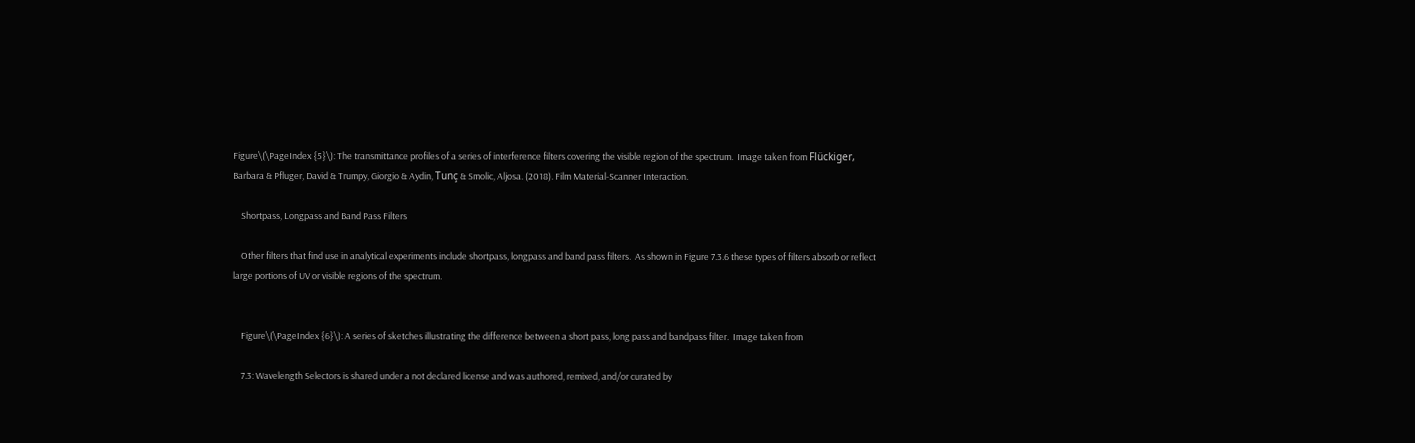Figure\(\PageIndex {5}\): The transmittance profiles of a series of interference filters covering the visible region of the spectrum.  Image taken from Flückiger, Barbara & Pfluger, David & Trumpy, Giorgio & Aydin, Tunç & Smolic, Aljosa. (2018). Film Material-Scanner Interaction.

    Shortpass, Longpass and Band Pass Filters

    Other filters that find use in analytical experiments include shortpass, longpass and band pass filters.  As shown in Figure 7.3.6 these types of filters absorb or reflect large portions of UV or visible regions of the spectrum.


    Figure\(\PageIndex {6}\): A series of sketches illustrating the difference between a short pass, long pass and bandpass filter.  Image taken from

    7.3: Wavelength Selectors is shared under a not declared license and was authored, remixed, and/or curated by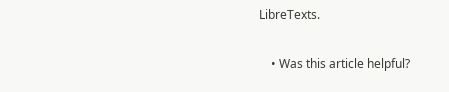LibreTexts.

    • Was this article helpful?